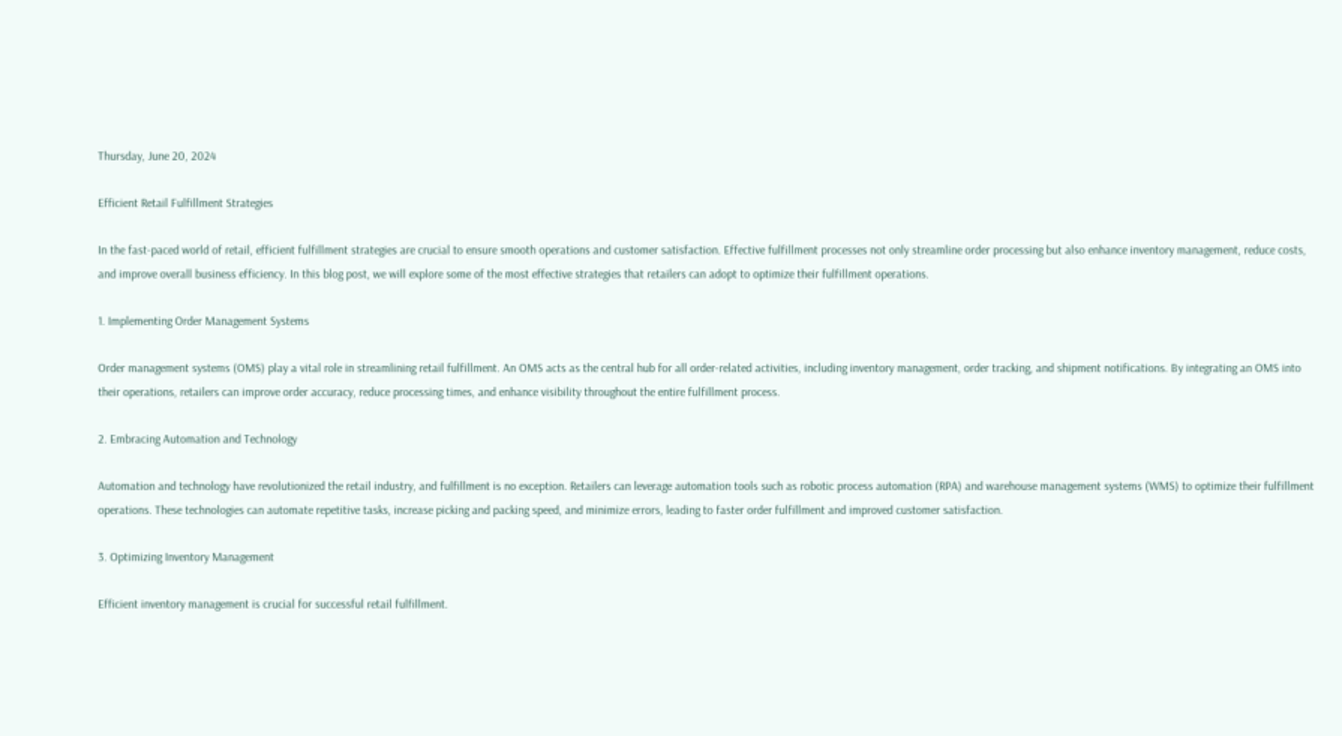Thursday, June 20, 2024

Efficient Retail Fulfillment Strategies

In the fast-paced world of retail, efficient fulfillment strategies are crucial to ensure smooth operations and customer satisfaction. Effective fulfillment processes not only streamline order processing but also enhance inventory management, reduce costs, and improve overall business efficiency. In this blog post, we will explore some of the most effective strategies that retailers can adopt to optimize their fulfillment operations.

1. Implementing Order Management Systems

Order management systems (OMS) play a vital role in streamlining retail fulfillment. An OMS acts as the central hub for all order-related activities, including inventory management, order tracking, and shipment notifications. By integrating an OMS into their operations, retailers can improve order accuracy, reduce processing times, and enhance visibility throughout the entire fulfillment process.

2. Embracing Automation and Technology

Automation and technology have revolutionized the retail industry, and fulfillment is no exception. Retailers can leverage automation tools such as robotic process automation (RPA) and warehouse management systems (WMS) to optimize their fulfillment operations. These technologies can automate repetitive tasks, increase picking and packing speed, and minimize errors, leading to faster order fulfillment and improved customer satisfaction.

3. Optimizing Inventory Management

Efficient inventory management is crucial for successful retail fulfillment.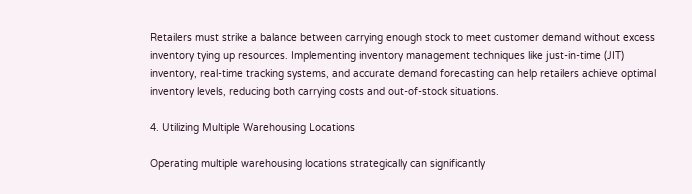Retailers must strike a balance between carrying enough stock to meet customer demand without excess inventory tying up resources. Implementing inventory management techniques like just-in-time (JIT) inventory, real-time tracking systems, and accurate demand forecasting can help retailers achieve optimal inventory levels, reducing both carrying costs and out-of-stock situations.

4. Utilizing Multiple Warehousing Locations

Operating multiple warehousing locations strategically can significantly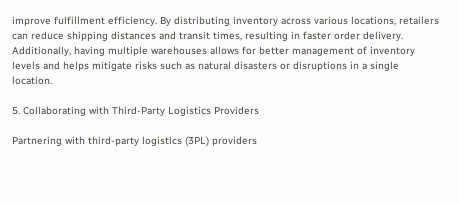improve fulfillment efficiency. By distributing inventory across various locations, retailers can reduce shipping distances and transit times, resulting in faster order delivery. Additionally, having multiple warehouses allows for better management of inventory levels and helps mitigate risks such as natural disasters or disruptions in a single location.

5. Collaborating with Third-Party Logistics Providers

Partnering with third-party logistics (3PL) providers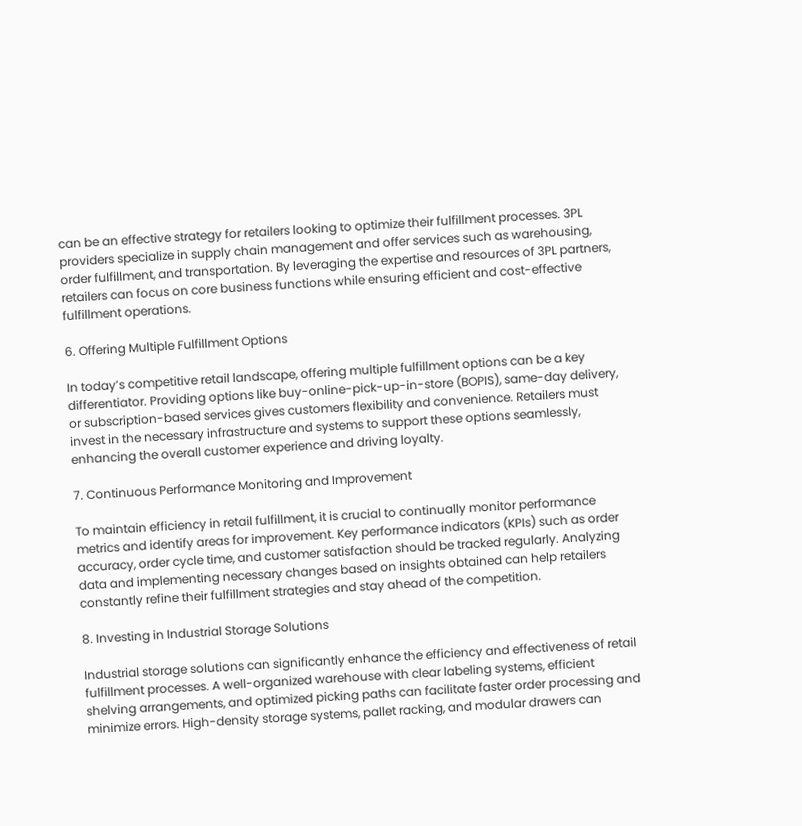can be an effective strategy for retailers looking to optimize their fulfillment processes. 3PL providers specialize in supply chain management and offer services such as warehousing, order fulfillment, and transportation. By leveraging the expertise and resources of 3PL partners, retailers can focus on core business functions while ensuring efficient and cost-effective fulfillment operations.

6. Offering Multiple Fulfillment Options

In today’s competitive retail landscape, offering multiple fulfillment options can be a key differentiator. Providing options like buy-online-pick-up-in-store (BOPIS), same-day delivery, or subscription-based services gives customers flexibility and convenience. Retailers must invest in the necessary infrastructure and systems to support these options seamlessly, enhancing the overall customer experience and driving loyalty.

7. Continuous Performance Monitoring and Improvement

To maintain efficiency in retail fulfillment, it is crucial to continually monitor performance metrics and identify areas for improvement. Key performance indicators (KPIs) such as order accuracy, order cycle time, and customer satisfaction should be tracked regularly. Analyzing data and implementing necessary changes based on insights obtained can help retailers constantly refine their fulfillment strategies and stay ahead of the competition.

8. Investing in Industrial Storage Solutions

Industrial storage solutions can significantly enhance the efficiency and effectiveness of retail fulfillment processes. A well-organized warehouse with clear labeling systems, efficient shelving arrangements, and optimized picking paths can facilitate faster order processing and minimize errors. High-density storage systems, pallet racking, and modular drawers can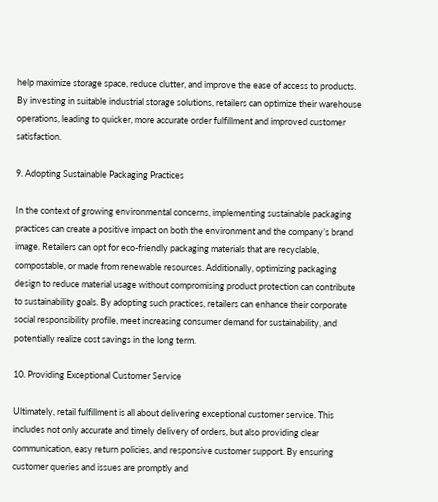help maximize storage space, reduce clutter, and improve the ease of access to products. By investing in suitable industrial storage solutions, retailers can optimize their warehouse operations, leading to quicker, more accurate order fulfillment and improved customer satisfaction.

9. Adopting Sustainable Packaging Practices

In the context of growing environmental concerns, implementing sustainable packaging practices can create a positive impact on both the environment and the company’s brand image. Retailers can opt for eco-friendly packaging materials that are recyclable, compostable, or made from renewable resources. Additionally, optimizing packaging design to reduce material usage without compromising product protection can contribute to sustainability goals. By adopting such practices, retailers can enhance their corporate social responsibility profile, meet increasing consumer demand for sustainability, and potentially realize cost savings in the long term.

10. Providing Exceptional Customer Service

Ultimately, retail fulfillment is all about delivering exceptional customer service. This includes not only accurate and timely delivery of orders, but also providing clear communication, easy return policies, and responsive customer support. By ensuring customer queries and issues are promptly and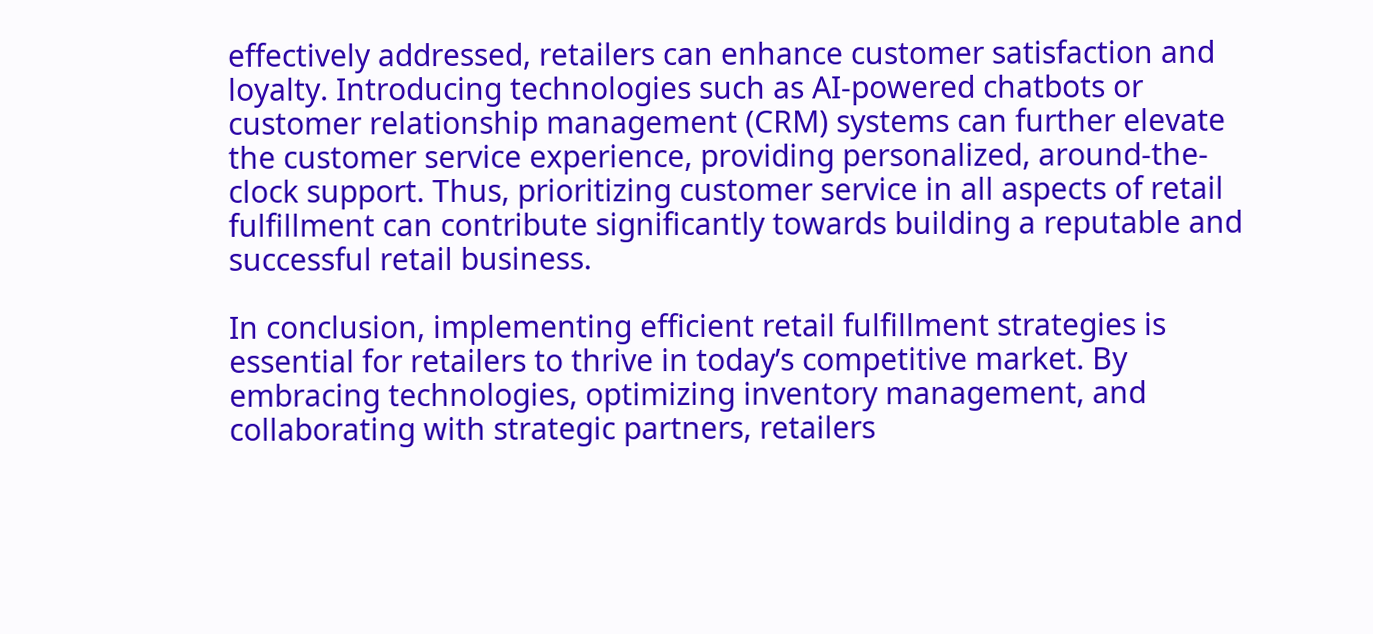effectively addressed, retailers can enhance customer satisfaction and loyalty. Introducing technologies such as AI-powered chatbots or customer relationship management (CRM) systems can further elevate the customer service experience, providing personalized, around-the-clock support. Thus, prioritizing customer service in all aspects of retail fulfillment can contribute significantly towards building a reputable and successful retail business.

In conclusion, implementing efficient retail fulfillment strategies is essential for retailers to thrive in today’s competitive market. By embracing technologies, optimizing inventory management, and collaborating with strategic partners, retailers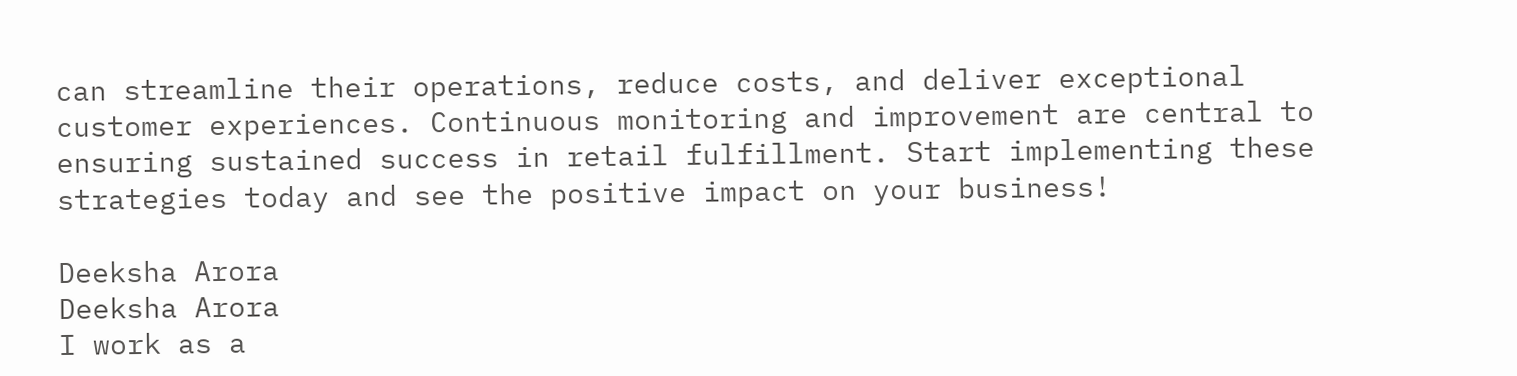can streamline their operations, reduce costs, and deliver exceptional customer experiences. Continuous monitoring and improvement are central to ensuring sustained success in retail fulfillment. Start implementing these strategies today and see the positive impact on your business!

Deeksha Arora
Deeksha Arora
I work as a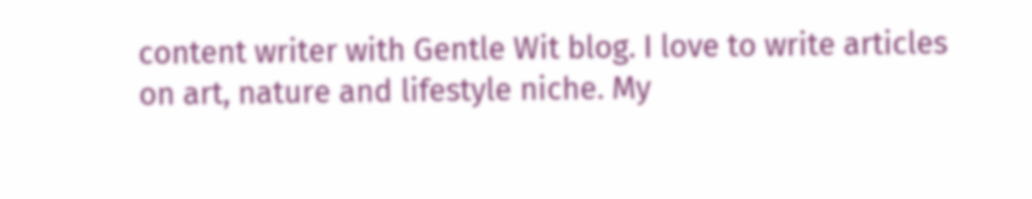content writer with Gentle Wit blog. I love to write articles on art, nature and lifestyle niche. My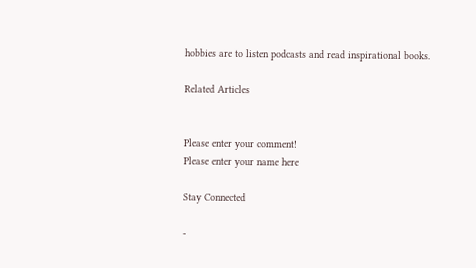hobbies are to listen podcasts and read inspirational books.

Related Articles


Please enter your comment!
Please enter your name here

Stay Connected

-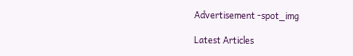Advertisement -spot_img

Latest Articles